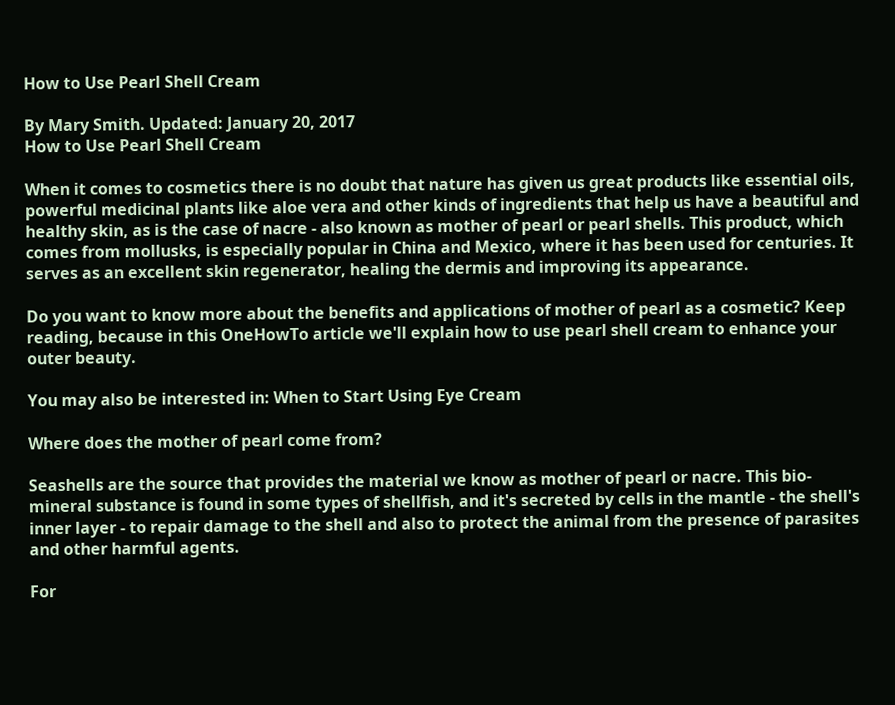How to Use Pearl Shell Cream

By Mary Smith. Updated: January 20, 2017
How to Use Pearl Shell Cream

When it comes to cosmetics there is no doubt that nature has given us great products like essential oils, powerful medicinal plants like aloe vera and other kinds of ingredients that help us have a beautiful and healthy skin, as is the case of nacre - also known as mother of pearl or pearl shells. This product, which comes from mollusks, is especially popular in China and Mexico, where it has been used for centuries. It serves as an excellent skin regenerator, healing the dermis and improving its appearance.

Do you want to know more about the benefits and applications of mother of pearl as a cosmetic? Keep reading, because in this OneHowTo article we'll explain how to use pearl shell cream to enhance your outer beauty.

You may also be interested in: When to Start Using Eye Cream

Where does the mother of pearl come from?

Seashells are the source that provides the material we know as mother of pearl or nacre. This bio-mineral substance is found in some types of shellfish, and it's secreted by cells in the mantle - the shell's inner layer - to repair damage to the shell and also to protect the animal from the presence of parasites and other harmful agents.

For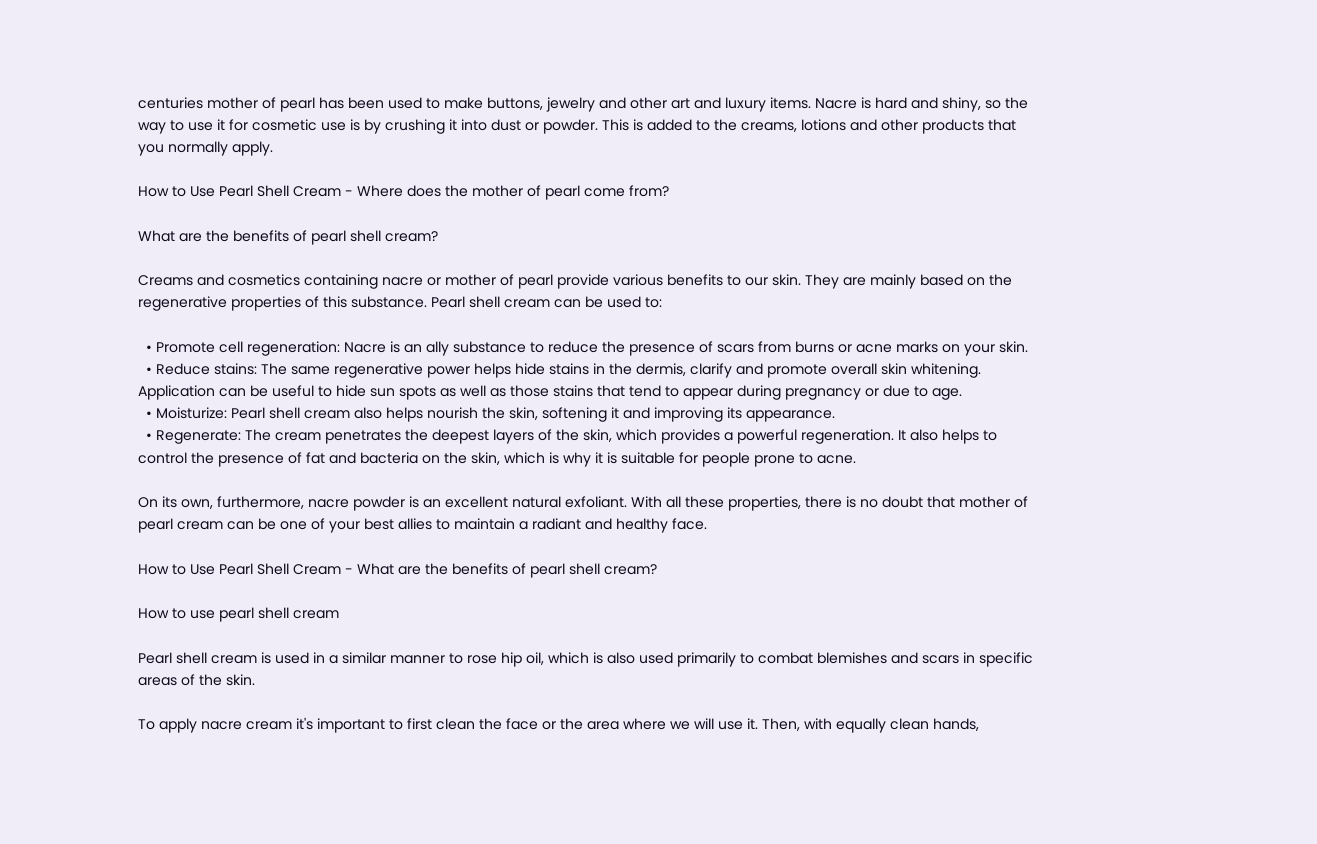centuries mother of pearl has been used to make buttons, jewelry and other art and luxury items. Nacre is hard and shiny, so the way to use it for cosmetic use is by crushing it into dust or powder. This is added to the creams, lotions and other products that you normally apply.

How to Use Pearl Shell Cream - Where does the mother of pearl come from?

What are the benefits of pearl shell cream?

Creams and cosmetics containing nacre or mother of pearl provide various benefits to our skin. They are mainly based on the regenerative properties of this substance. Pearl shell cream can be used to:

  • Promote cell regeneration: Nacre is an ally substance to reduce the presence of scars from burns or acne marks on your skin.
  • Reduce stains: The same regenerative power helps hide stains in the dermis, clarify and promote overall skin whitening. Application can be useful to hide sun spots as well as those stains that tend to appear during pregnancy or due to age.
  • Moisturize: Pearl shell cream also helps nourish the skin, softening it and improving its appearance.
  • Regenerate: The cream penetrates the deepest layers of the skin, which provides a powerful regeneration. It also helps to control the presence of fat and bacteria on the skin, which is why it is suitable for people prone to acne.

On its own, furthermore, nacre powder is an excellent natural exfoliant. With all these properties, there is no doubt that mother of pearl cream can be one of your best allies to maintain a radiant and healthy face.

How to Use Pearl Shell Cream - What are the benefits of pearl shell cream?

How to use pearl shell cream

Pearl shell cream is used in a similar manner to rose hip oil, which is also used primarily to combat blemishes and scars in specific areas of the skin.

To apply nacre cream it's important to first clean the face or the area where we will use it. Then, with equally clean hands,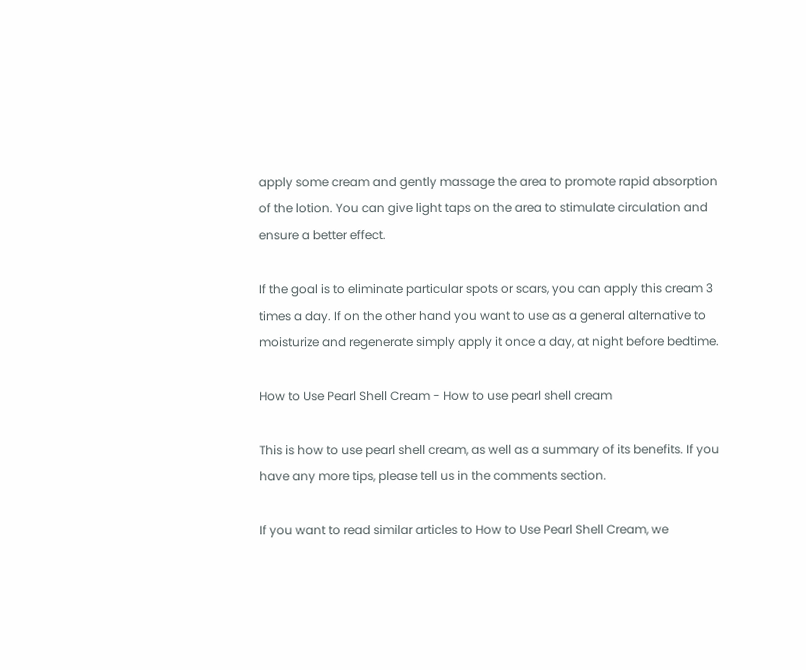apply some cream and gently massage the area to promote rapid absorption of the lotion. You can give light taps on the area to stimulate circulation and ensure a better effect.

If the goal is to eliminate particular spots or scars, you can apply this cream 3 times a day. If on the other hand you want to use as a general alternative to moisturize and regenerate simply apply it once a day, at night before bedtime.

How to Use Pearl Shell Cream - How to use pearl shell cream

This is how to use pearl shell cream, as well as a summary of its benefits. If you have any more tips, please tell us in the comments section.

If you want to read similar articles to How to Use Pearl Shell Cream, we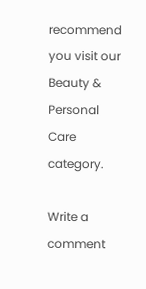recommend you visit our Beauty & Personal Care category.

Write a comment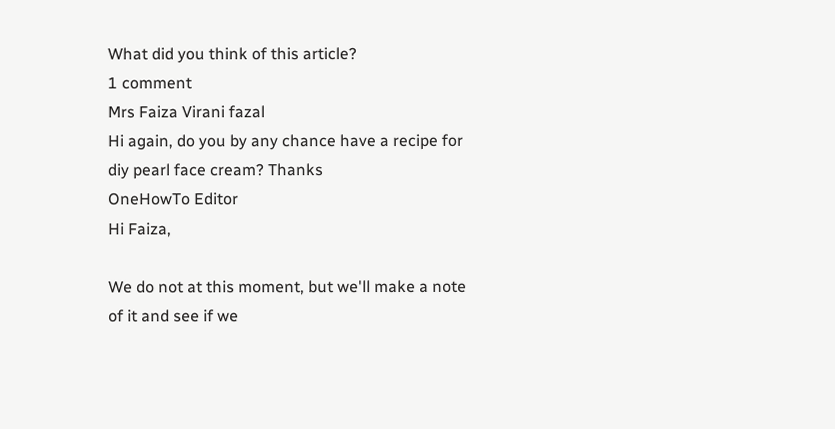What did you think of this article?
1 comment
Mrs Faiza Virani fazal
Hi again, do you by any chance have a recipe for diy pearl face cream? Thanks
OneHowTo Editor
Hi Faiza,

We do not at this moment, but we'll make a note of it and see if we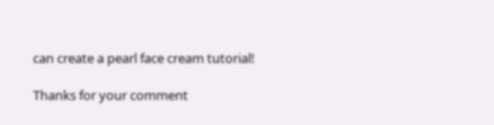can create a pearl face cream tutorial!

Thanks for your comment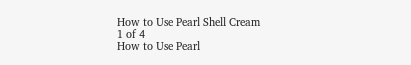How to Use Pearl Shell Cream
1 of 4
How to Use Pearl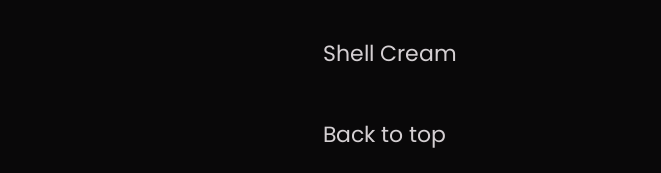Shell Cream

Back to top